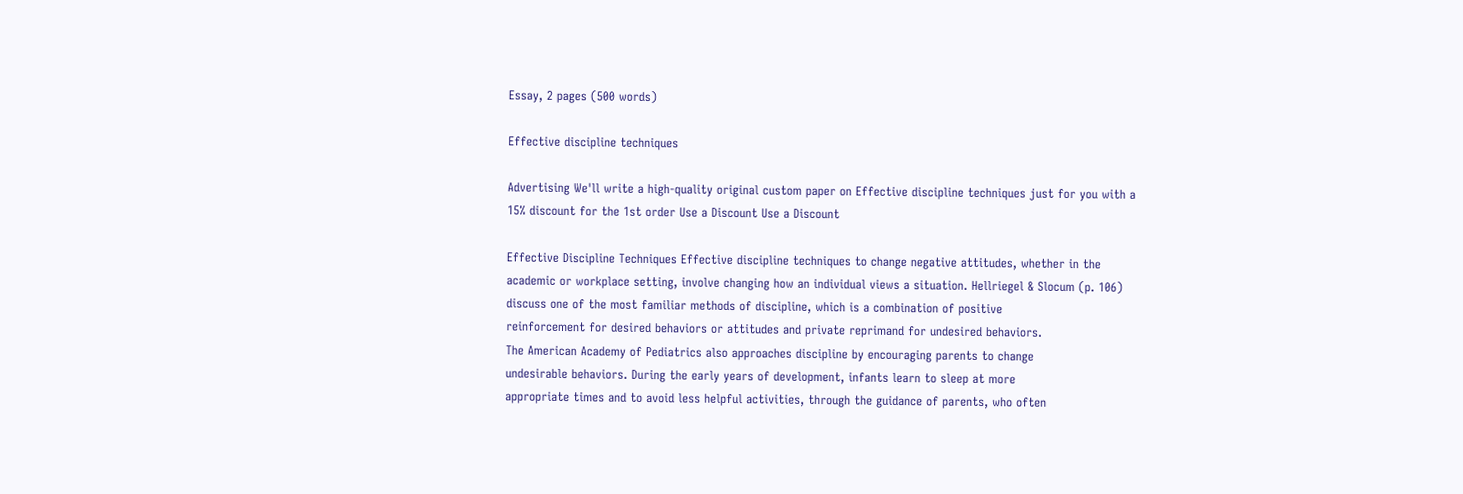Essay, 2 pages (500 words)

Effective discipline techniques

Advertising We'll write a high-quality original custom paper on Effective discipline techniques just for you with a 15% discount for the 1st order Use a Discount Use a Discount

Effective Discipline Techniques Effective discipline techniques to change negative attitudes, whether in the academic or workplace setting, involve changing how an individual views a situation. Hellriegel & Slocum (p. 106)
discuss one of the most familiar methods of discipline, which is a combination of positive
reinforcement for desired behaviors or attitudes and private reprimand for undesired behaviors.
The American Academy of Pediatrics also approaches discipline by encouraging parents to change
undesirable behaviors. During the early years of development, infants learn to sleep at more
appropriate times and to avoid less helpful activities, through the guidance of parents, who often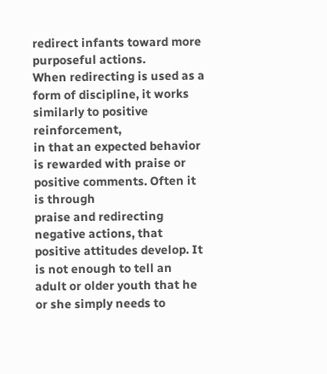redirect infants toward more purposeful actions.
When redirecting is used as a form of discipline, it works similarly to positive reinforcement,
in that an expected behavior is rewarded with praise or positive comments. Often it is through
praise and redirecting negative actions, that positive attitudes develop. It is not enough to tell an
adult or older youth that he or she simply needs to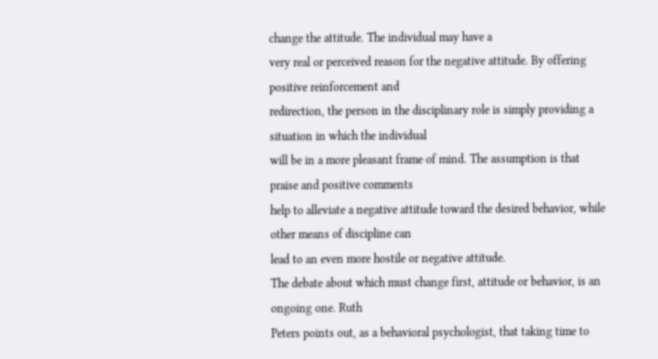change the attitude. The individual may have a
very real or perceived reason for the negative attitude. By offering positive reinforcement and
redirection, the person in the disciplinary role is simply providing a situation in which the individual
will be in a more pleasant frame of mind. The assumption is that praise and positive comments
help to alleviate a negative attitude toward the desired behavior, while other means of discipline can
lead to an even more hostile or negative attitude.
The debate about which must change first, attitude or behavior, is an ongoing one. Ruth
Peters points out, as a behavioral psychologist, that taking time to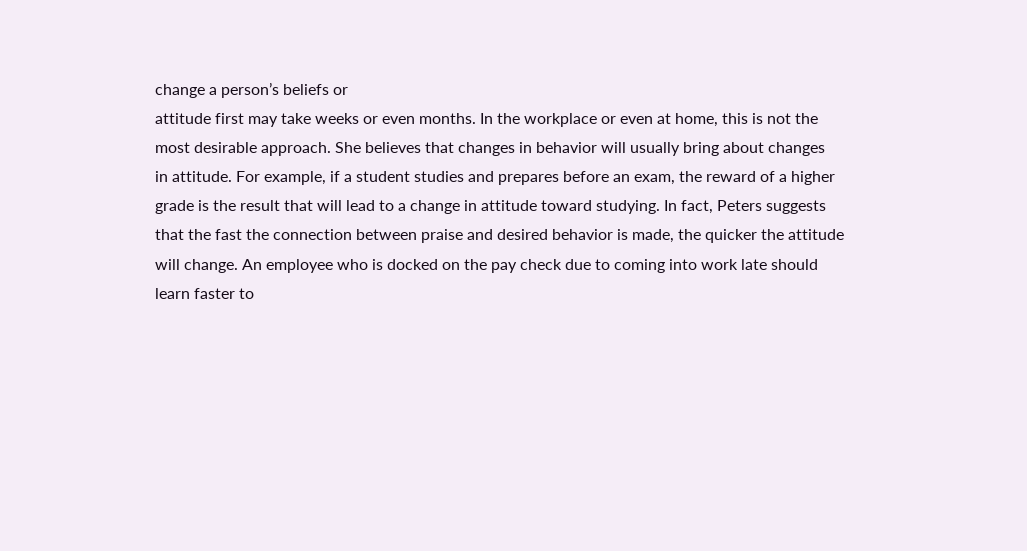change a person’s beliefs or
attitude first may take weeks or even months. In the workplace or even at home, this is not the
most desirable approach. She believes that changes in behavior will usually bring about changes
in attitude. For example, if a student studies and prepares before an exam, the reward of a higher
grade is the result that will lead to a change in attitude toward studying. In fact, Peters suggests
that the fast the connection between praise and desired behavior is made, the quicker the attitude
will change. An employee who is docked on the pay check due to coming into work late should
learn faster to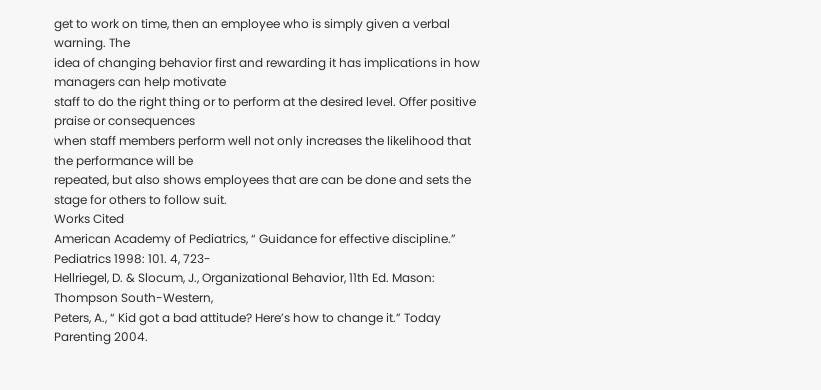get to work on time, then an employee who is simply given a verbal warning. The
idea of changing behavior first and rewarding it has implications in how managers can help motivate
staff to do the right thing or to perform at the desired level. Offer positive praise or consequences
when staff members perform well not only increases the likelihood that the performance will be
repeated, but also shows employees that are can be done and sets the stage for others to follow suit.
Works Cited
American Academy of Pediatrics, “ Guidance for effective discipline.” Pediatrics 1998: 101. 4, 723-
Hellriegel, D. & Slocum, J., Organizational Behavior, 11th Ed. Mason: Thompson South-Western,
Peters, A., “ Kid got a bad attitude? Here’s how to change it.” Today Parenting 2004.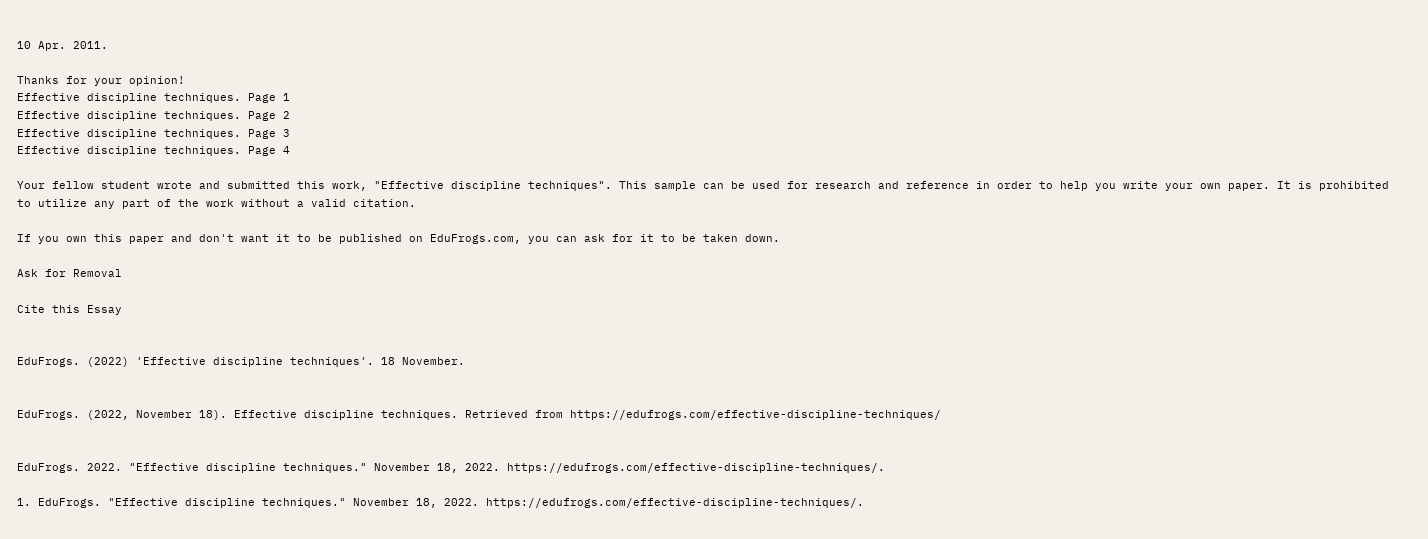10 Apr. 2011.

Thanks for your opinion!
Effective discipline techniques. Page 1
Effective discipline techniques. Page 2
Effective discipline techniques. Page 3
Effective discipline techniques. Page 4

Your fellow student wrote and submitted this work, "Effective discipline techniques". This sample can be used for research and reference in order to help you write your own paper. It is prohibited to utilize any part of the work without a valid citation.

If you own this paper and don't want it to be published on EduFrogs.com, you can ask for it to be taken down.

Ask for Removal

Cite this Essay


EduFrogs. (2022) 'Effective discipline techniques'. 18 November.


EduFrogs. (2022, November 18). Effective discipline techniques. Retrieved from https://edufrogs.com/effective-discipline-techniques/


EduFrogs. 2022. "Effective discipline techniques." November 18, 2022. https://edufrogs.com/effective-discipline-techniques/.

1. EduFrogs. "Effective discipline techniques." November 18, 2022. https://edufrogs.com/effective-discipline-techniques/.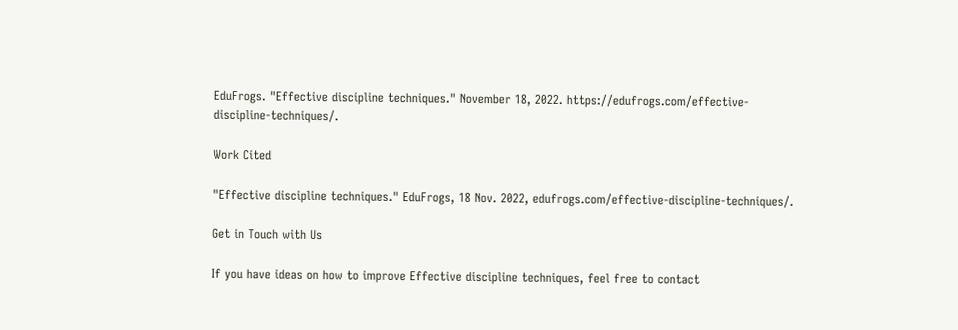EduFrogs. "Effective discipline techniques." November 18, 2022. https://edufrogs.com/effective-discipline-techniques/.

Work Cited

"Effective discipline techniques." EduFrogs, 18 Nov. 2022, edufrogs.com/effective-discipline-techniques/.

Get in Touch with Us

If you have ideas on how to improve Effective discipline techniques, feel free to contact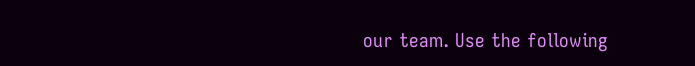our team. Use the following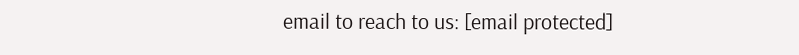email to reach to us: [email protected]